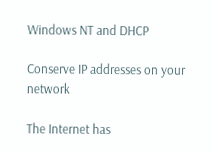Windows NT and DHCP

Conserve IP addresses on your network

The Internet has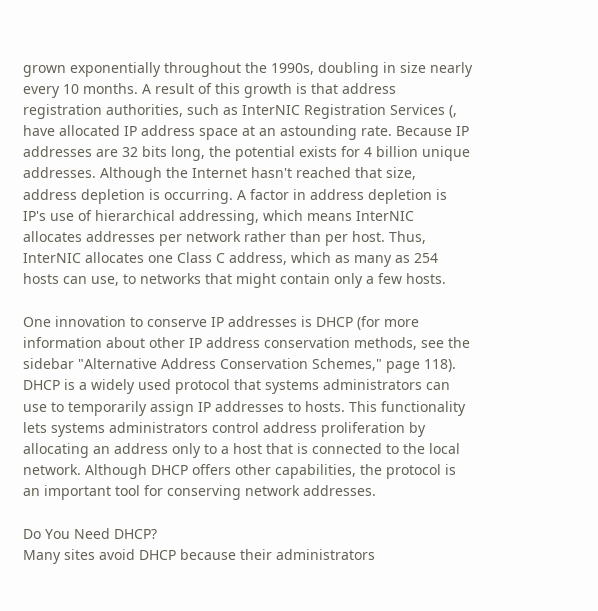grown exponentially throughout the 1990s, doubling in size nearly every 10 months. A result of this growth is that address registration authorities, such as InterNIC Registration Services (, have allocated IP address space at an astounding rate. Because IP addresses are 32 bits long, the potential exists for 4 billion unique addresses. Although the Internet hasn't reached that size, address depletion is occurring. A factor in address depletion is IP's use of hierarchical addressing, which means InterNIC allocates addresses per network rather than per host. Thus, InterNIC allocates one Class C address, which as many as 254 hosts can use, to networks that might contain only a few hosts.

One innovation to conserve IP addresses is DHCP (for more information about other IP address conservation methods, see the sidebar "Alternative Address Conservation Schemes," page 118). DHCP is a widely used protocol that systems administrators can use to temporarily assign IP addresses to hosts. This functionality lets systems administrators control address proliferation by allocating an address only to a host that is connected to the local network. Although DHCP offers other capabilities, the protocol is an important tool for conserving network addresses.

Do You Need DHCP?
Many sites avoid DHCP because their administrators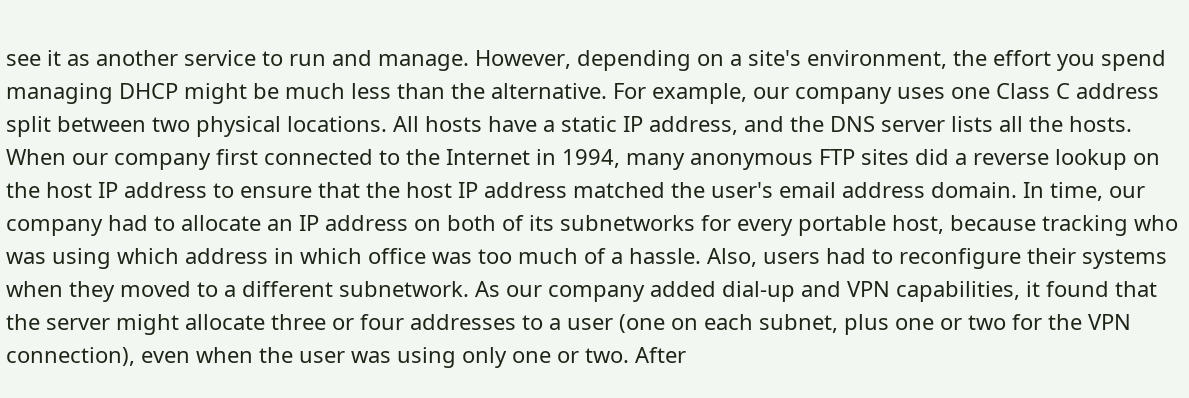see it as another service to run and manage. However, depending on a site's environment, the effort you spend managing DHCP might be much less than the alternative. For example, our company uses one Class C address split between two physical locations. All hosts have a static IP address, and the DNS server lists all the hosts. When our company first connected to the Internet in 1994, many anonymous FTP sites did a reverse lookup on the host IP address to ensure that the host IP address matched the user's email address domain. In time, our company had to allocate an IP address on both of its subnetworks for every portable host, because tracking who was using which address in which office was too much of a hassle. Also, users had to reconfigure their systems when they moved to a different subnetwork. As our company added dial-up and VPN capabilities, it found that the server might allocate three or four addresses to a user (one on each subnet, plus one or two for the VPN connection), even when the user was using only one or two. After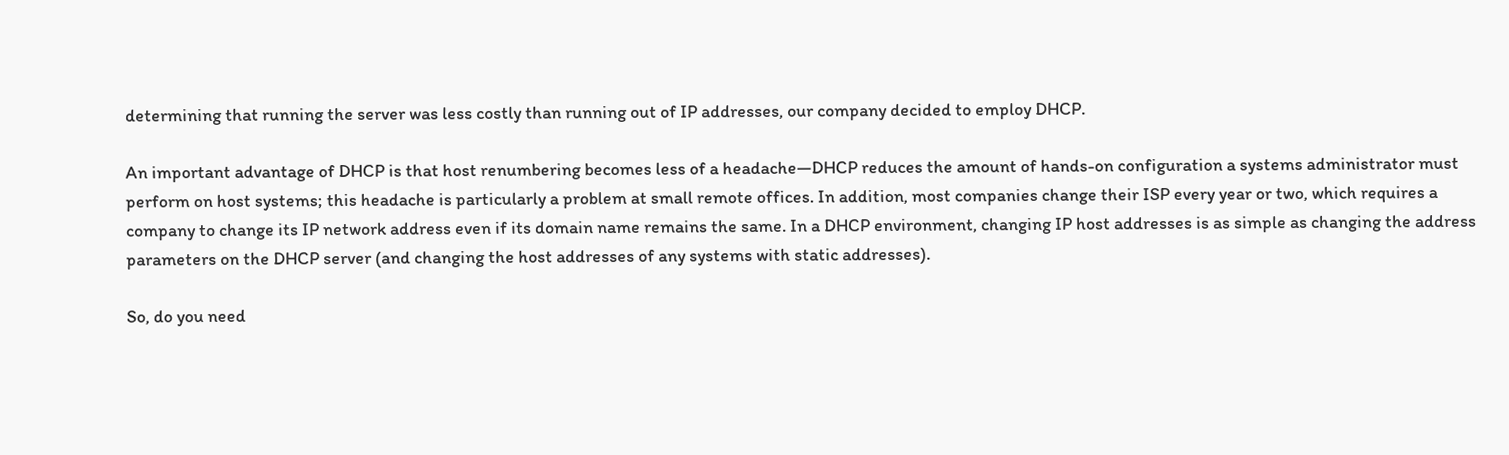determining that running the server was less costly than running out of IP addresses, our company decided to employ DHCP.

An important advantage of DHCP is that host renumbering becomes less of a headache—DHCP reduces the amount of hands-on configuration a systems administrator must perform on host systems; this headache is particularly a problem at small remote offices. In addition, most companies change their ISP every year or two, which requires a company to change its IP network address even if its domain name remains the same. In a DHCP environment, changing IP host addresses is as simple as changing the address parameters on the DHCP server (and changing the host addresses of any systems with static addresses).

So, do you need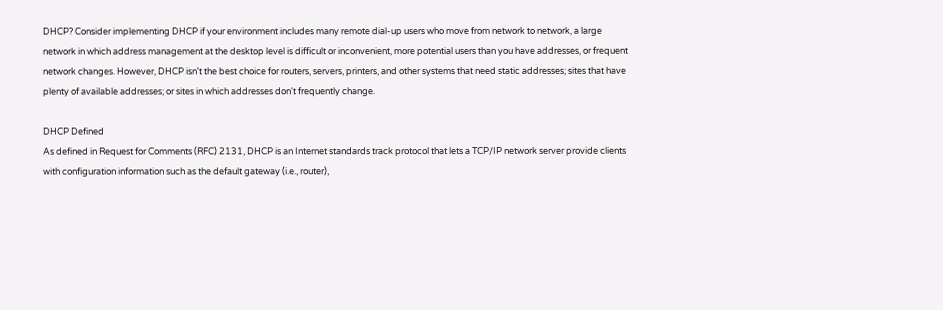DHCP? Consider implementing DHCP if your environment includes many remote dial-up users who move from network to network, a large network in which address management at the desktop level is difficult or inconvenient, more potential users than you have addresses, or frequent network changes. However, DHCP isn't the best choice for routers, servers, printers, and other systems that need static addresses; sites that have plenty of available addresses; or sites in which addresses don't frequently change.

DHCP Defined
As defined in Request for Comments (RFC) 2131, DHCP is an Internet standards track protocol that lets a TCP/IP network server provide clients with configuration information such as the default gateway (i.e., router),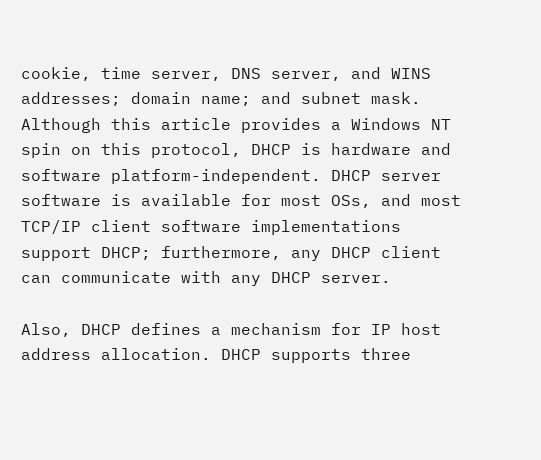cookie, time server, DNS server, and WINS addresses; domain name; and subnet mask. Although this article provides a Windows NT spin on this protocol, DHCP is hardware and software platform-independent. DHCP server software is available for most OSs, and most TCP/IP client software implementations support DHCP; furthermore, any DHCP client can communicate with any DHCP server.

Also, DHCP defines a mechanism for IP host address allocation. DHCP supports three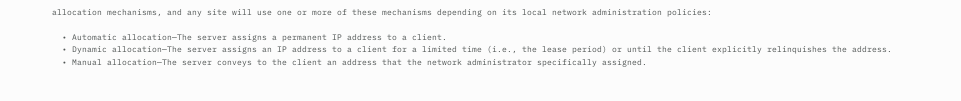allocation mechanisms, and any site will use one or more of these mechanisms depending on its local network administration policies:

  • Automatic allocation—The server assigns a permanent IP address to a client.
  • Dynamic allocation—The server assigns an IP address to a client for a limited time (i.e., the lease period) or until the client explicitly relinquishes the address.
  • Manual allocation—The server conveys to the client an address that the network administrator specifically assigned.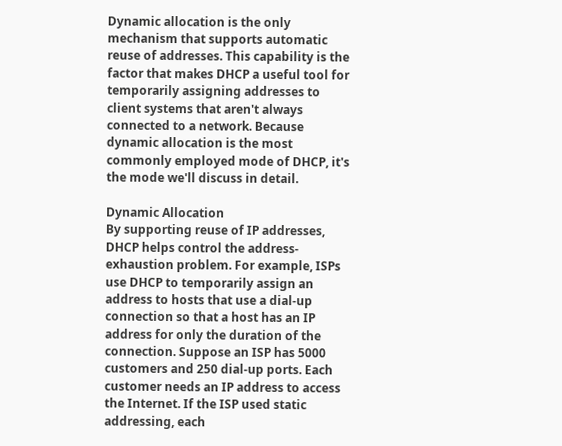Dynamic allocation is the only mechanism that supports automatic reuse of addresses. This capability is the factor that makes DHCP a useful tool for temporarily assigning addresses to client systems that aren't always connected to a network. Because dynamic allocation is the most commonly employed mode of DHCP, it's the mode we'll discuss in detail.

Dynamic Allocation
By supporting reuse of IP addresses, DHCP helps control the address-exhaustion problem. For example, ISPs use DHCP to temporarily assign an address to hosts that use a dial-up connection so that a host has an IP address for only the duration of the connection. Suppose an ISP has 5000 customers and 250 dial-up ports. Each customer needs an IP address to access the Internet. If the ISP used static addressing, each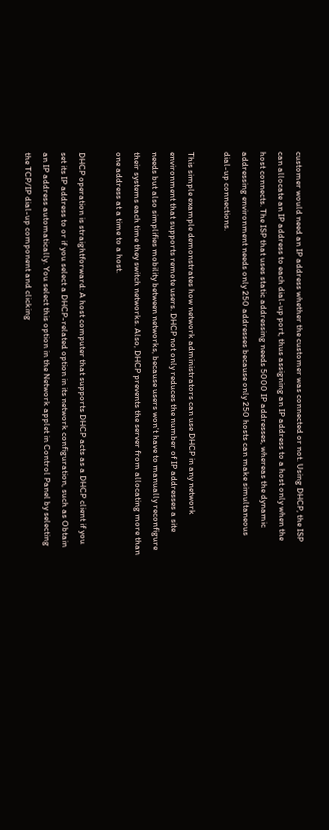customer would need an IP address whether the customer was connected or not. Using DHCP, the ISP can allocate an IP address to each dial-up port, thus assigning an IP address to a host only when the host connects. The ISP that uses static addressing needs 5000 IP addresses, whereas the dynamic addressing environment needs only 250 addresses because only 250 hosts can make simultaneous dial-up connections.

This simple example demonstrates how network administrators can use DHCP in any network environment that supports remote users. DHCP not only reduces the number of IP addresses a site needs but also simplifies mobility between networks, because users won't have to manually reconfigure their systems each time they switch networks. Also, DHCP prevents the server from allocating more than one address at a time to a host.

DHCP operation is straightforward: A host computer that supports DHCP acts as a DHCP client if you set its IP address to or if you select a DHCP-related option in its network configuration, such as Obtain an IP address automatically. You select this option in the Network applet in Control Panel by selecting the TCP/IP dial-up component and clicking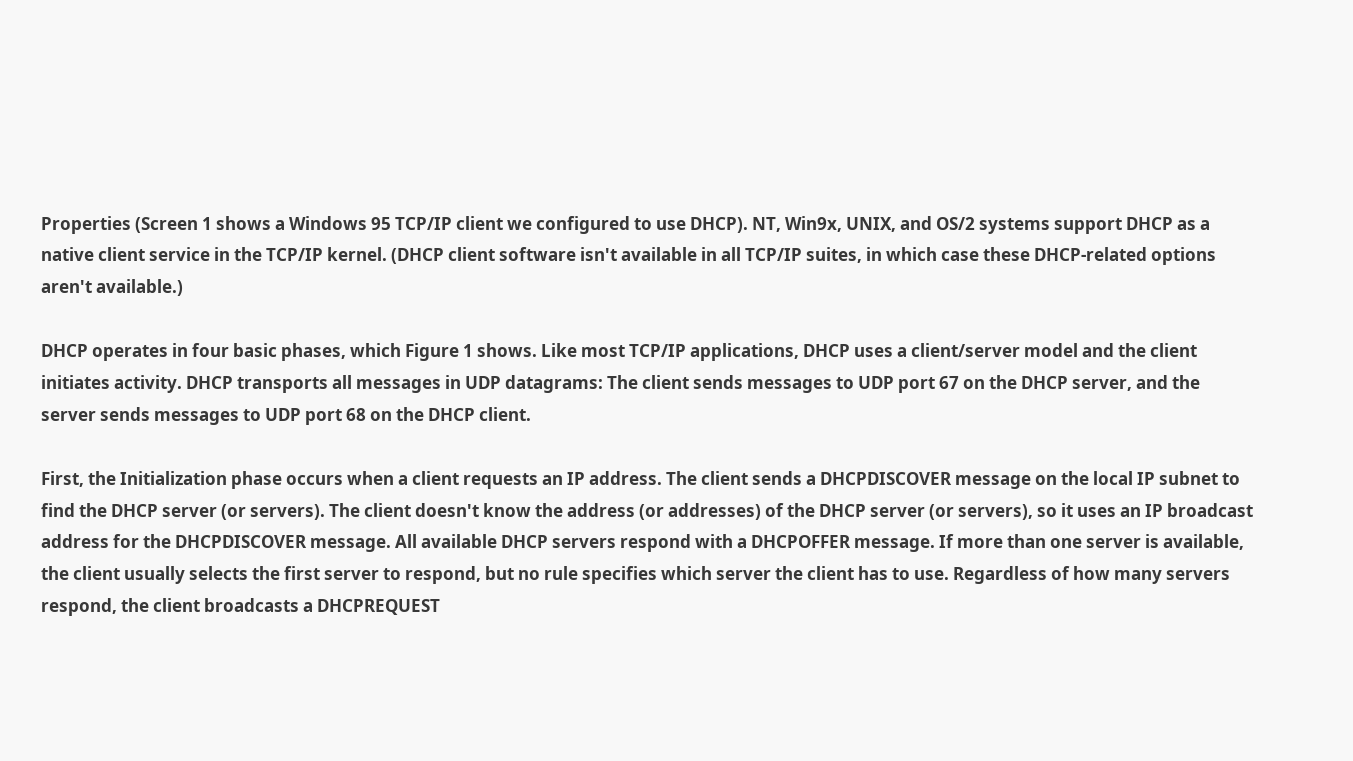Properties (Screen 1 shows a Windows 95 TCP/IP client we configured to use DHCP). NT, Win9x, UNIX, and OS/2 systems support DHCP as a native client service in the TCP/IP kernel. (DHCP client software isn't available in all TCP/IP suites, in which case these DHCP-related options aren't available.)

DHCP operates in four basic phases, which Figure 1 shows. Like most TCP/IP applications, DHCP uses a client/server model and the client initiates activity. DHCP transports all messages in UDP datagrams: The client sends messages to UDP port 67 on the DHCP server, and the server sends messages to UDP port 68 on the DHCP client.

First, the Initialization phase occurs when a client requests an IP address. The client sends a DHCPDISCOVER message on the local IP subnet to find the DHCP server (or servers). The client doesn't know the address (or addresses) of the DHCP server (or servers), so it uses an IP broadcast address for the DHCPDISCOVER message. All available DHCP servers respond with a DHCPOFFER message. If more than one server is available, the client usually selects the first server to respond, but no rule specifies which server the client has to use. Regardless of how many servers respond, the client broadcasts a DHCPREQUEST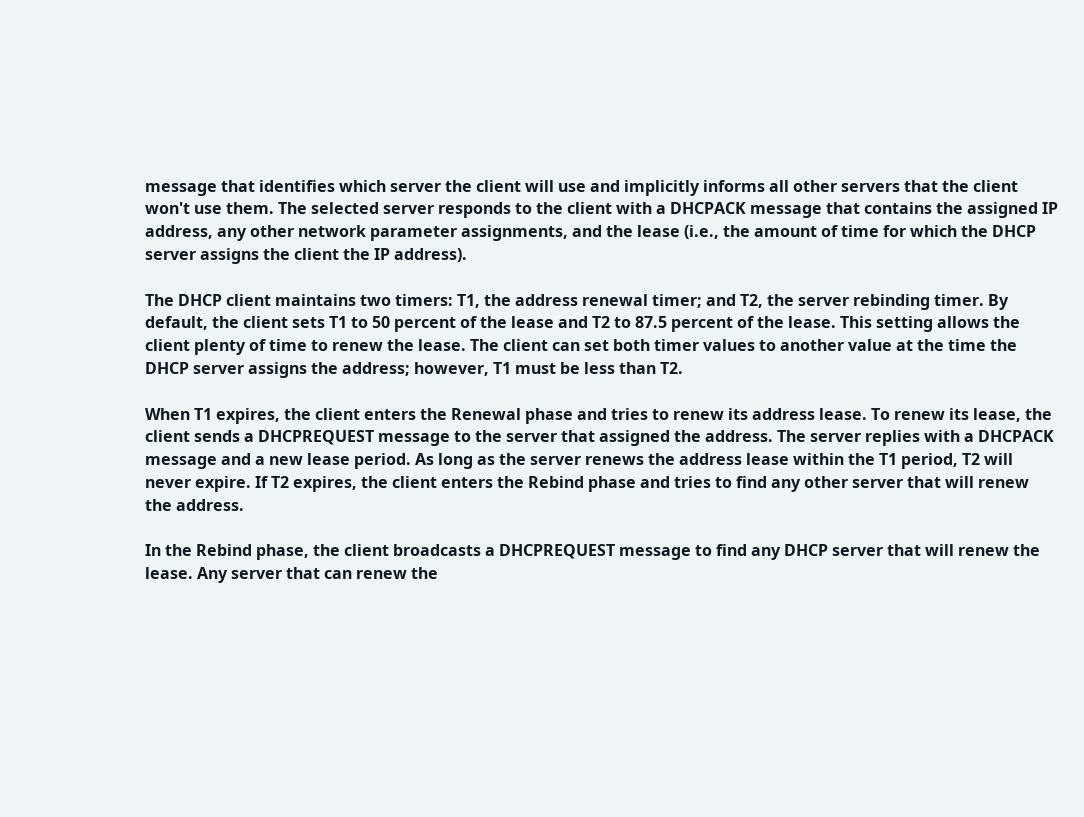message that identifies which server the client will use and implicitly informs all other servers that the client won't use them. The selected server responds to the client with a DHCPACK message that contains the assigned IP address, any other network parameter assignments, and the lease (i.e., the amount of time for which the DHCP server assigns the client the IP address).

The DHCP client maintains two timers: T1, the address renewal timer; and T2, the server rebinding timer. By default, the client sets T1 to 50 percent of the lease and T2 to 87.5 percent of the lease. This setting allows the client plenty of time to renew the lease. The client can set both timer values to another value at the time the DHCP server assigns the address; however, T1 must be less than T2.

When T1 expires, the client enters the Renewal phase and tries to renew its address lease. To renew its lease, the client sends a DHCPREQUEST message to the server that assigned the address. The server replies with a DHCPACK message and a new lease period. As long as the server renews the address lease within the T1 period, T2 will never expire. If T2 expires, the client enters the Rebind phase and tries to find any other server that will renew the address.

In the Rebind phase, the client broadcasts a DHCPREQUEST message to find any DHCP server that will renew the lease. Any server that can renew the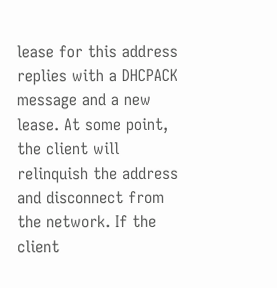lease for this address replies with a DHCPACK message and a new lease. At some point, the client will relinquish the address and disconnect from the network. If the client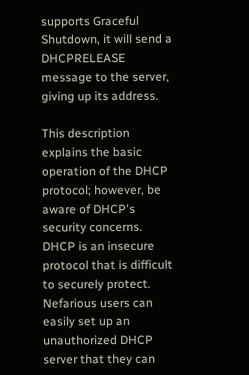supports Graceful Shutdown, it will send a DHCPRELEASE message to the server, giving up its address.

This description explains the basic operation of the DHCP protocol; however, be aware of DHCP's security concerns. DHCP is an insecure protocol that is difficult to securely protect. Nefarious users can easily set up an unauthorized DHCP server that they can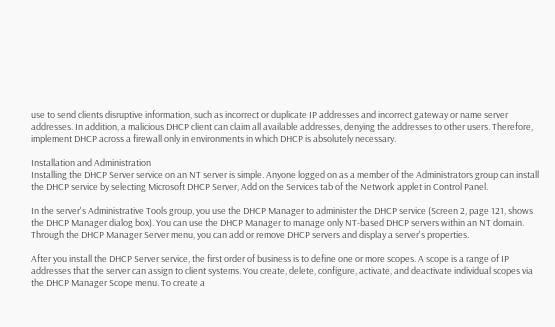use to send clients disruptive information, such as incorrect or duplicate IP addresses and incorrect gateway or name server addresses. In addition, a malicious DHCP client can claim all available addresses, denying the addresses to other users. Therefore, implement DHCP across a firewall only in environments in which DHCP is absolutely necessary.

Installation and Administration
Installing the DHCP Server service on an NT server is simple. Anyone logged on as a member of the Administrators group can install the DHCP service by selecting Microsoft DHCP Server, Add on the Services tab of the Network applet in Control Panel.

In the server's Administrative Tools group, you use the DHCP Manager to administer the DHCP service (Screen 2, page 121, shows the DHCP Manager dialog box). You can use the DHCP Manager to manage only NT-based DHCP servers within an NT domain. Through the DHCP Manager Server menu, you can add or remove DHCP servers and display a server's properties.

After you install the DHCP Server service, the first order of business is to define one or more scopes. A scope is a range of IP addresses that the server can assign to client systems. You create, delete, configure, activate, and deactivate individual scopes via the DHCP Manager Scope menu. To create a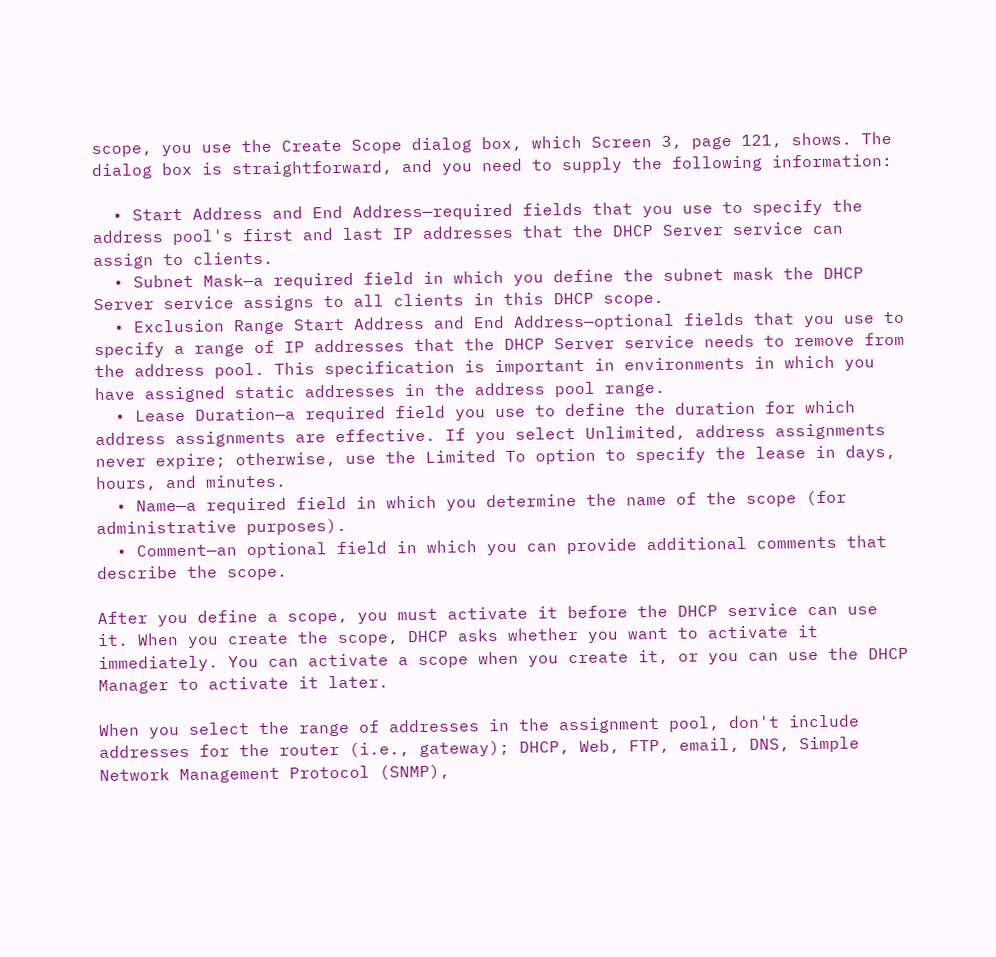scope, you use the Create Scope dialog box, which Screen 3, page 121, shows. The dialog box is straightforward, and you need to supply the following information:

  • Start Address and End Address—required fields that you use to specify the address pool's first and last IP addresses that the DHCP Server service can assign to clients.
  • Subnet Mask—a required field in which you define the subnet mask the DHCP Server service assigns to all clients in this DHCP scope.
  • Exclusion Range Start Address and End Address—optional fields that you use to specify a range of IP addresses that the DHCP Server service needs to remove from the address pool. This specification is important in environments in which you have assigned static addresses in the address pool range.
  • Lease Duration—a required field you use to define the duration for which address assignments are effective. If you select Unlimited, address assignments never expire; otherwise, use the Limited To option to specify the lease in days, hours, and minutes.
  • Name—a required field in which you determine the name of the scope (for administrative purposes).
  • Comment—an optional field in which you can provide additional comments that describe the scope.

After you define a scope, you must activate it before the DHCP service can use it. When you create the scope, DHCP asks whether you want to activate it immediately. You can activate a scope when you create it, or you can use the DHCP Manager to activate it later.

When you select the range of addresses in the assignment pool, don't include addresses for the router (i.e., gateway); DHCP, Web, FTP, email, DNS, Simple Network Management Protocol (SNMP),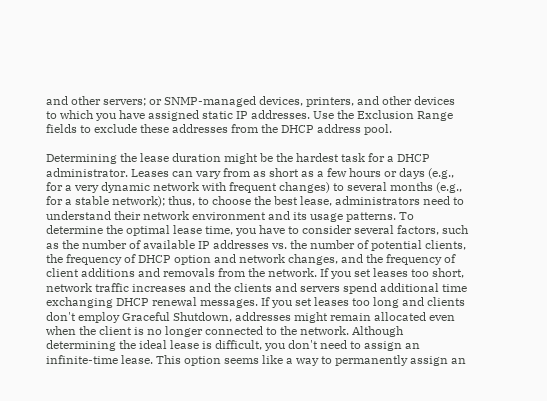and other servers; or SNMP-managed devices, printers, and other devices to which you have assigned static IP addresses. Use the Exclusion Range fields to exclude these addresses from the DHCP address pool.

Determining the lease duration might be the hardest task for a DHCP administrator. Leases can vary from as short as a few hours or days (e.g., for a very dynamic network with frequent changes) to several months (e.g., for a stable network); thus, to choose the best lease, administrators need to understand their network environment and its usage patterns. To determine the optimal lease time, you have to consider several factors, such as the number of available IP addresses vs. the number of potential clients, the frequency of DHCP option and network changes, and the frequency of client additions and removals from the network. If you set leases too short, network traffic increases and the clients and servers spend additional time exchanging DHCP renewal messages. If you set leases too long and clients don't employ Graceful Shutdown, addresses might remain allocated even when the client is no longer connected to the network. Although determining the ideal lease is difficult, you don't need to assign an infinite-time lease. This option seems like a way to permanently assign an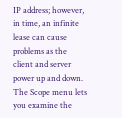IP address; however, in time, an infinite lease can cause problems as the client and server power up and down. The Scope menu lets you examine the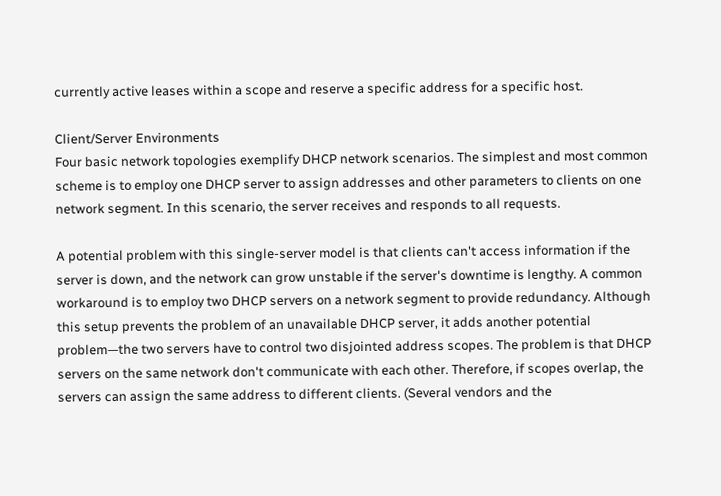currently active leases within a scope and reserve a specific address for a specific host.

Client/Server Environments
Four basic network topologies exemplify DHCP network scenarios. The simplest and most common scheme is to employ one DHCP server to assign addresses and other parameters to clients on one network segment. In this scenario, the server receives and responds to all requests.

A potential problem with this single-server model is that clients can't access information if the server is down, and the network can grow unstable if the server's downtime is lengthy. A common workaround is to employ two DHCP servers on a network segment to provide redundancy. Although this setup prevents the problem of an unavailable DHCP server, it adds another potential problem—the two servers have to control two disjointed address scopes. The problem is that DHCP servers on the same network don't communicate with each other. Therefore, if scopes overlap, the servers can assign the same address to different clients. (Several vendors and the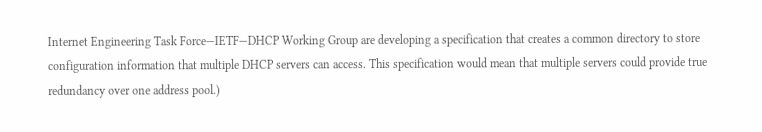Internet Engineering Task Force—IETF—DHCP Working Group are developing a specification that creates a common directory to store configuration information that multiple DHCP servers can access. This specification would mean that multiple servers could provide true redundancy over one address pool.)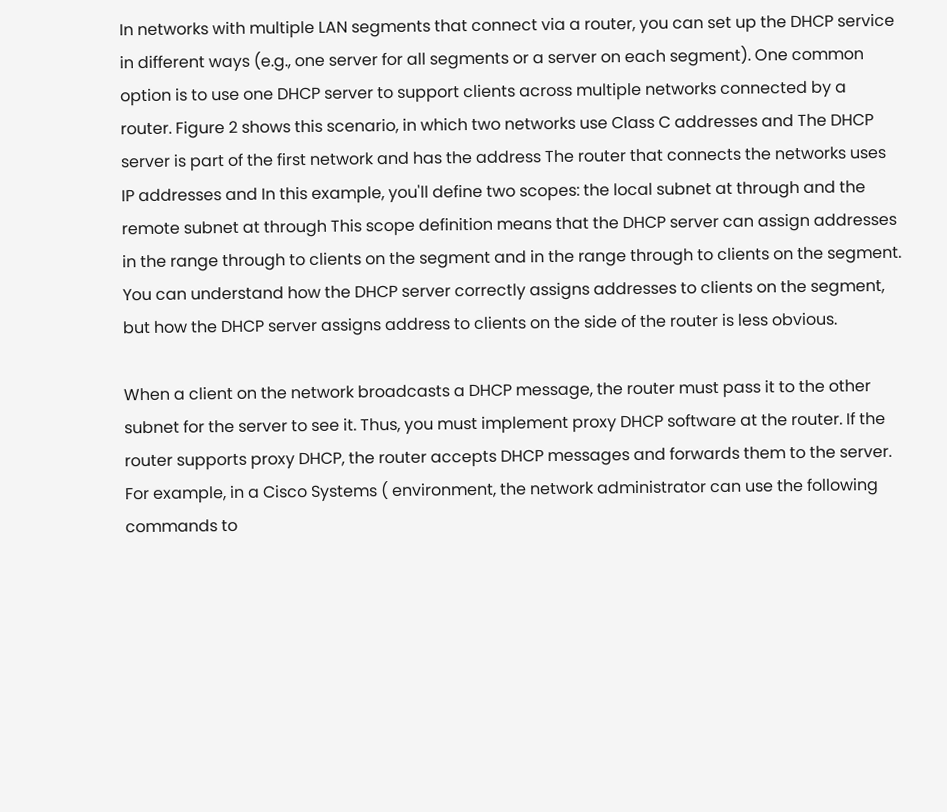In networks with multiple LAN segments that connect via a router, you can set up the DHCP service in different ways (e.g., one server for all segments or a server on each segment). One common option is to use one DHCP server to support clients across multiple networks connected by a router. Figure 2 shows this scenario, in which two networks use Class C addresses and The DHCP server is part of the first network and has the address The router that connects the networks uses IP addresses and In this example, you'll define two scopes: the local subnet at through and the remote subnet at through This scope definition means that the DHCP server can assign addresses in the range through to clients on the segment and in the range through to clients on the segment. You can understand how the DHCP server correctly assigns addresses to clients on the segment, but how the DHCP server assigns address to clients on the side of the router is less obvious.

When a client on the network broadcasts a DHCP message, the router must pass it to the other subnet for the server to see it. Thus, you must implement proxy DHCP software at the router. If the router supports proxy DHCP, the router accepts DHCP messages and forwards them to the server. For example, in a Cisco Systems ( environment, the network administrator can use the following commands to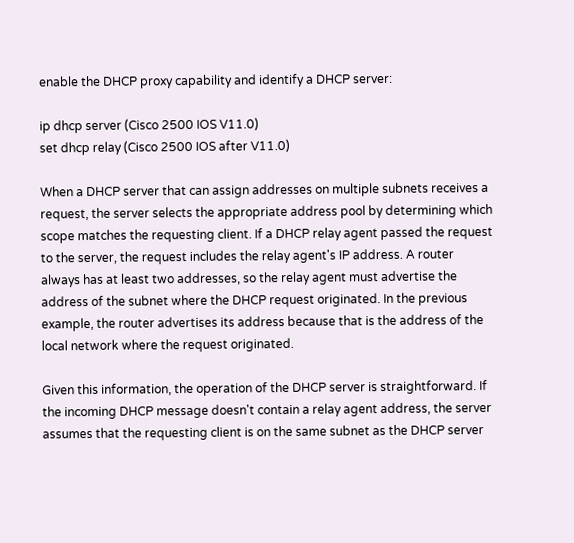enable the DHCP proxy capability and identify a DHCP server:

ip dhcp server (Cisco 2500 IOS V11.0)
set dhcp relay (Cisco 2500 IOS after V11.0)

When a DHCP server that can assign addresses on multiple subnets receives a request, the server selects the appropriate address pool by determining which scope matches the requesting client. If a DHCP relay agent passed the request to the server, the request includes the relay agent's IP address. A router always has at least two addresses, so the relay agent must advertise the address of the subnet where the DHCP request originated. In the previous example, the router advertises its address because that is the address of the local network where the request originated.

Given this information, the operation of the DHCP server is straightforward. If the incoming DHCP message doesn't contain a relay agent address, the server assumes that the requesting client is on the same subnet as the DHCP server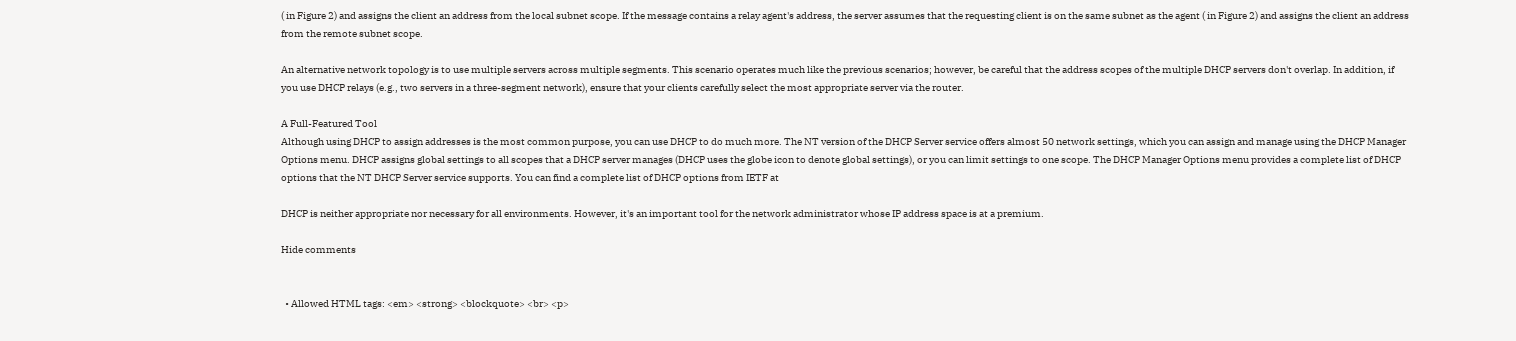( in Figure 2) and assigns the client an address from the local subnet scope. If the message contains a relay agent's address, the server assumes that the requesting client is on the same subnet as the agent ( in Figure 2) and assigns the client an address from the remote subnet scope.

An alternative network topology is to use multiple servers across multiple segments. This scenario operates much like the previous scenarios; however, be careful that the address scopes of the multiple DHCP servers don't overlap. In addition, if you use DHCP relays (e.g., two servers in a three-segment network), ensure that your clients carefully select the most appropriate server via the router.

A Full-Featured Tool
Although using DHCP to assign addresses is the most common purpose, you can use DHCP to do much more. The NT version of the DHCP Server service offers almost 50 network settings, which you can assign and manage using the DHCP Manager Options menu. DHCP assigns global settings to all scopes that a DHCP server manages (DHCP uses the globe icon to denote global settings), or you can limit settings to one scope. The DHCP Manager Options menu provides a complete list of DHCP options that the NT DHCP Server service supports. You can find a complete list of DHCP options from IETF at

DHCP is neither appropriate nor necessary for all environments. However, it's an important tool for the network administrator whose IP address space is at a premium.

Hide comments


  • Allowed HTML tags: <em> <strong> <blockquote> <br> <p>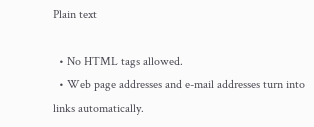Plain text

  • No HTML tags allowed.
  • Web page addresses and e-mail addresses turn into links automatically.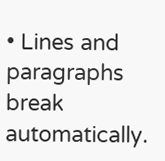• Lines and paragraphs break automatically.